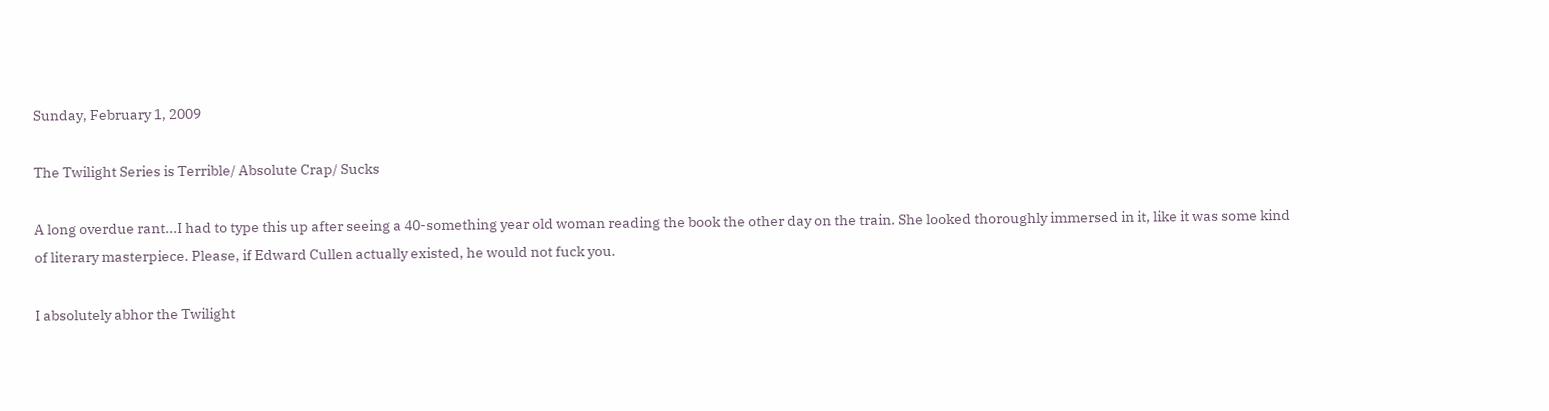Sunday, February 1, 2009

The Twilight Series is Terrible/ Absolute Crap/ Sucks

A long overdue rant...I had to type this up after seeing a 40-something year old woman reading the book the other day on the train. She looked thoroughly immersed in it, like it was some kind of literary masterpiece. Please, if Edward Cullen actually existed, he would not fuck you.

I absolutely abhor the Twilight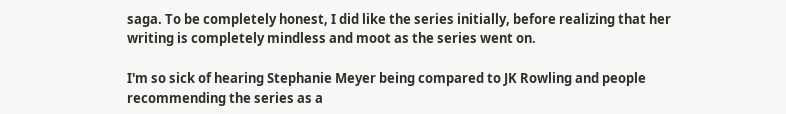saga. To be completely honest, I did like the series initially, before realizing that her writing is completely mindless and moot as the series went on.

I'm so sick of hearing Stephanie Meyer being compared to JK Rowling and people recommending the series as a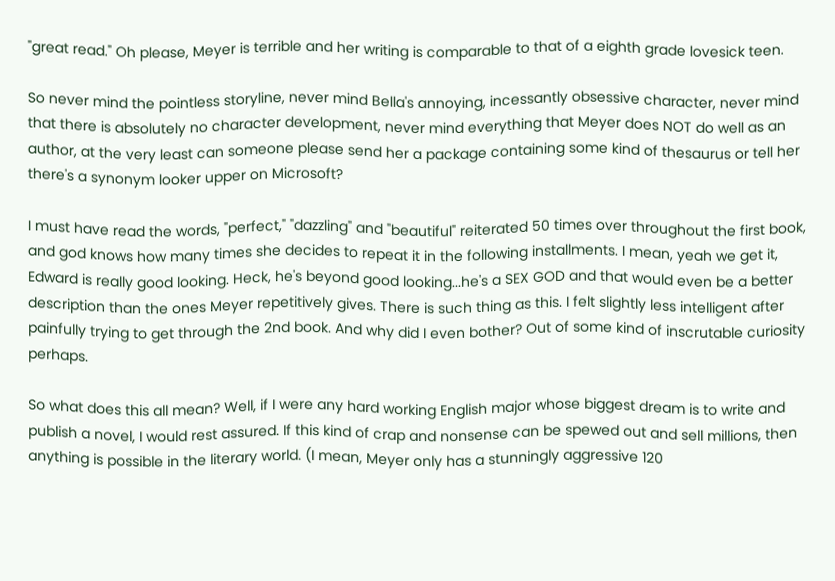"great read." Oh please, Meyer is terrible and her writing is comparable to that of a eighth grade lovesick teen.

So never mind the pointless storyline, never mind Bella's annoying, incessantly obsessive character, never mind that there is absolutely no character development, never mind everything that Meyer does NOT do well as an author, at the very least can someone please send her a package containing some kind of thesaurus or tell her there's a synonym looker upper on Microsoft?

I must have read the words, "perfect," "dazzling" and "beautiful" reiterated 50 times over throughout the first book, and god knows how many times she decides to repeat it in the following installments. I mean, yeah we get it, Edward is really good looking. Heck, he's beyond good looking...he's a SEX GOD and that would even be a better description than the ones Meyer repetitively gives. There is such thing as this. I felt slightly less intelligent after painfully trying to get through the 2nd book. And why did I even bother? Out of some kind of inscrutable curiosity perhaps.

So what does this all mean? Well, if I were any hard working English major whose biggest dream is to write and publish a novel, I would rest assured. If this kind of crap and nonsense can be spewed out and sell millions, then anything is possible in the literary world. (I mean, Meyer only has a stunningly aggressive 120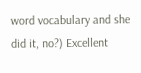word vocabulary and she did it, no?) Excellent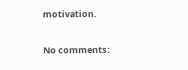motivation.

No comments: